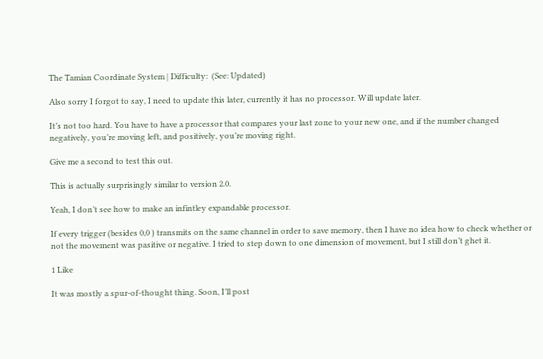The Tamian Coordinate System | Difficulty:  (See: Updated)

Also sorry I forgot to say, I need to update this later, currently it has no processor. Will update later.

It’s not too hard. You have to have a processor that compares your last zone to your new one, and if the number changed negatively, you’re moving left, and positively, you’re moving right.

Give me a second to test this out.

This is actually surprisingly similar to version 2.0.

Yeah, I don’t see how to make an infintley expandable processor.

If every trigger (besides 0,0 ) transmits on the same channel in order to save memory, then I have no idea how to check whether or not the movement was pasitive or negative. I tried to step down to one dimension of movement, but I still don’t ghet it.

1 Like

It was mostly a spur-of-thought thing. Soon, I’ll post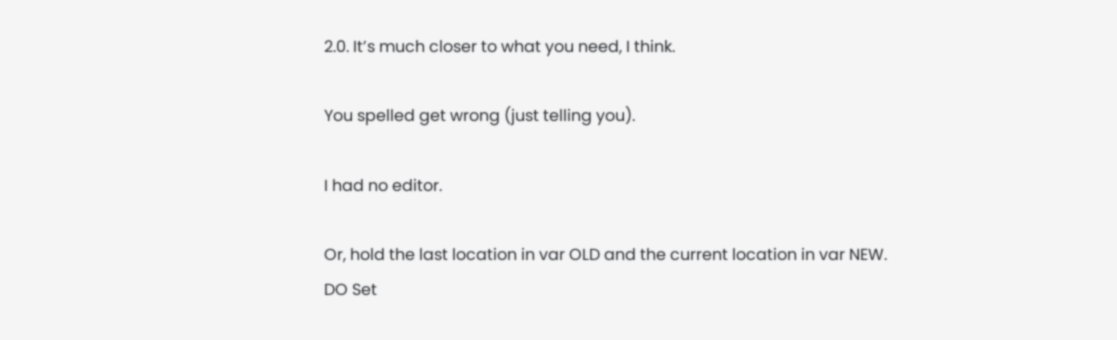2.0. It’s much closer to what you need, I think.

You spelled get wrong (just telling you).

I had no editor.

Or, hold the last location in var OLD and the current location in var NEW.
DO Set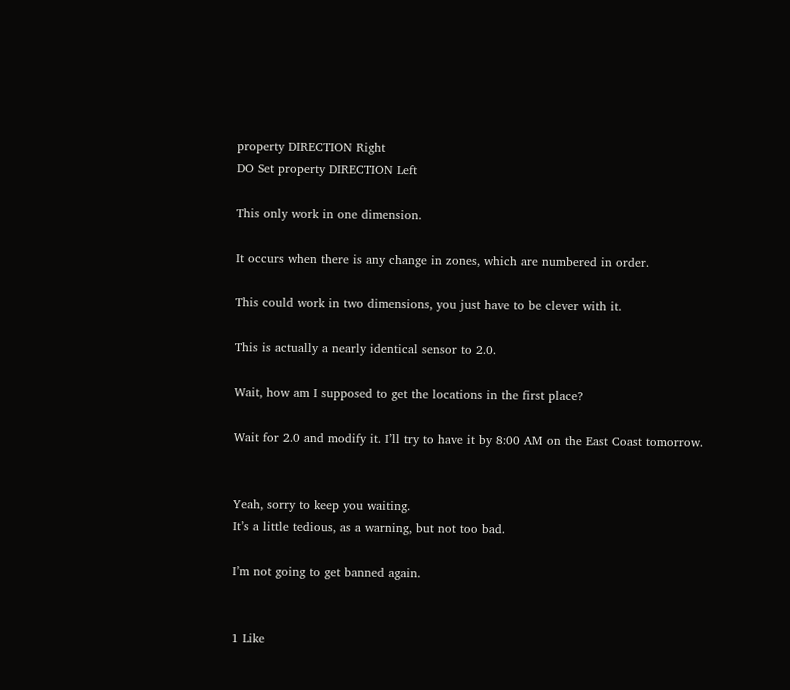property DIRECTION Right
DO Set property DIRECTION Left

This only work in one dimension.

It occurs when there is any change in zones, which are numbered in order.

This could work in two dimensions, you just have to be clever with it.

This is actually a nearly identical sensor to 2.0.

Wait, how am I supposed to get the locations in the first place?

Wait for 2.0 and modify it. I’ll try to have it by 8:00 AM on the East Coast tomorrow.


Yeah, sorry to keep you waiting.
It’s a little tedious, as a warning, but not too bad.

I’m not going to get banned again.


1 Like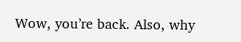Wow, you’re back. Also, why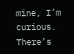mine, I’m curious. There’s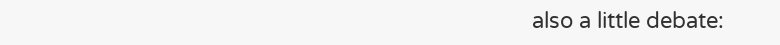also a little debate: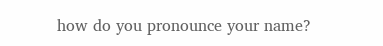how do you pronounce your name?